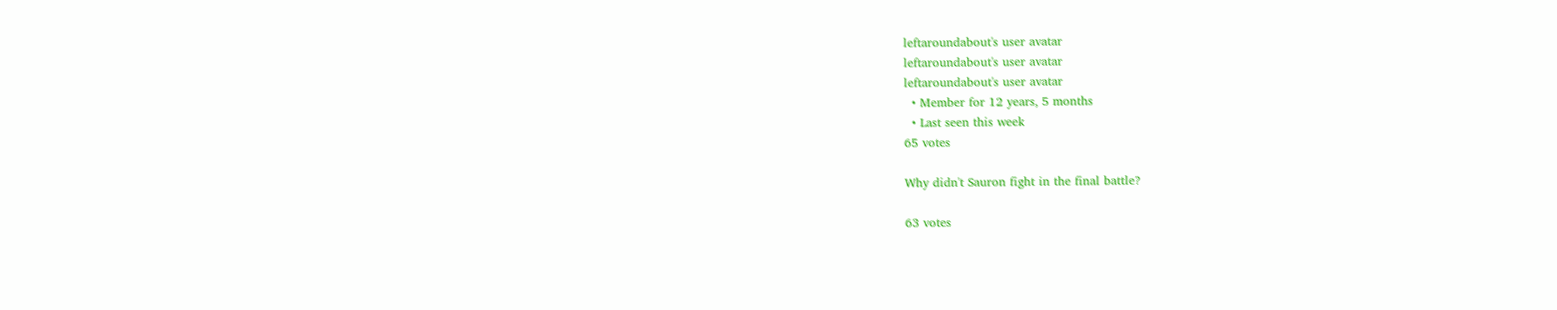leftaroundabout's user avatar
leftaroundabout's user avatar
leftaroundabout's user avatar
  • Member for 12 years, 5 months
  • Last seen this week
65 votes

Why didn't Sauron fight in the final battle?

63 votes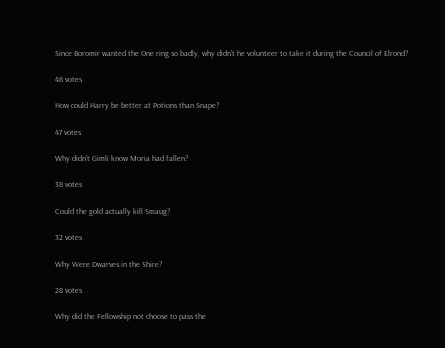Since Boromir wanted the One ring so badly, why didn't he volunteer to take it during the Council of Elrond?

48 votes

How could Harry be better at Potions than Snape?

47 votes

Why didn't Gimli know Moria had fallen?

38 votes

Could the gold actually kill Smaug?

32 votes

Why Were Dwarves in the Shire?

28 votes

Why did the Fellowship not choose to pass the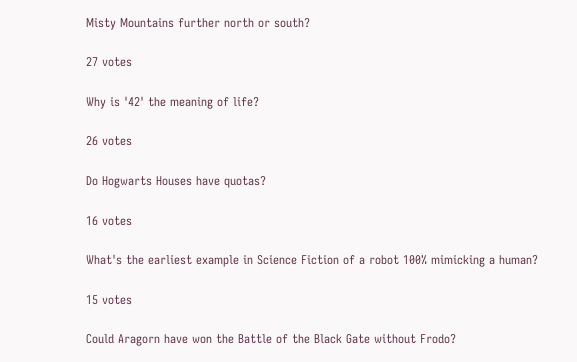Misty Mountains further north or south?

27 votes

Why is '42' the meaning of life?

26 votes

Do Hogwarts Houses have quotas?

16 votes

What's the earliest example in Science Fiction of a robot 100% mimicking a human?

15 votes

Could Aragorn have won the Battle of the Black Gate without Frodo?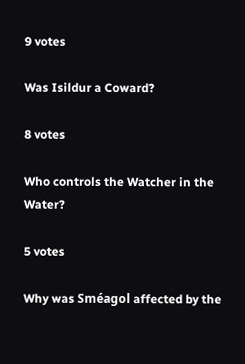9 votes

Was Isildur a Coward?

8 votes

Who controls the Watcher in the Water?

5 votes

Why was Sméagol affected by the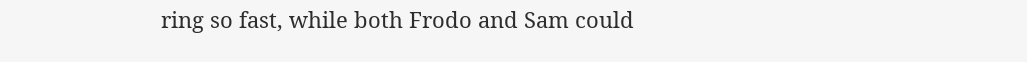ring so fast, while both Frodo and Sam could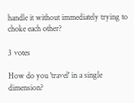handle it without immediately trying to choke each other?

3 votes

How do you 'travel' in a single dimension?